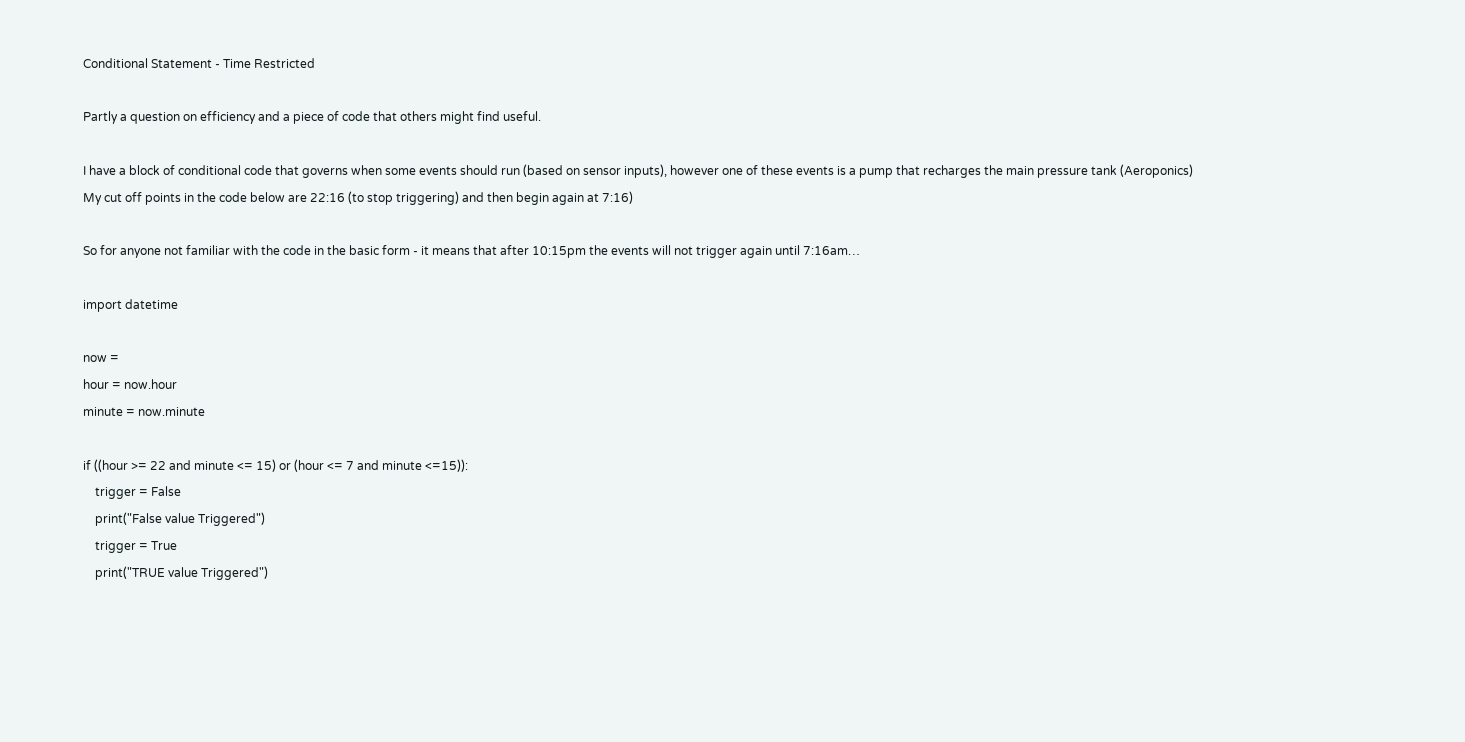Conditional Statement - Time Restricted

Partly a question on efficiency and a piece of code that others might find useful.

I have a block of conditional code that governs when some events should run (based on sensor inputs), however one of these events is a pump that recharges the main pressure tank (Aeroponics)
My cut off points in the code below are 22:16 (to stop triggering) and then begin again at 7:16)

So for anyone not familiar with the code in the basic form - it means that after 10:15pm the events will not trigger again until 7:16am…

import datetime

now =
hour = now.hour
minute = now.minute

if ((hour >= 22 and minute <= 15) or (hour <= 7 and minute <=15)):
    trigger = False
    print("False value Triggered")
    trigger = True
    print("TRUE value Triggered")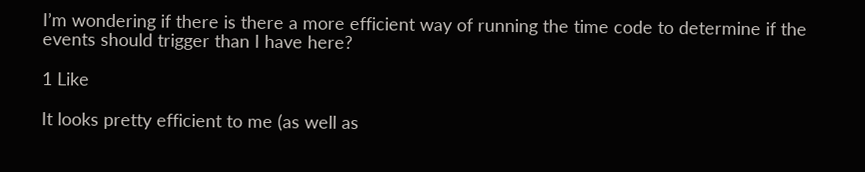I’m wondering if there is there a more efficient way of running the time code to determine if the events should trigger than I have here?

1 Like

It looks pretty efficient to me (as well as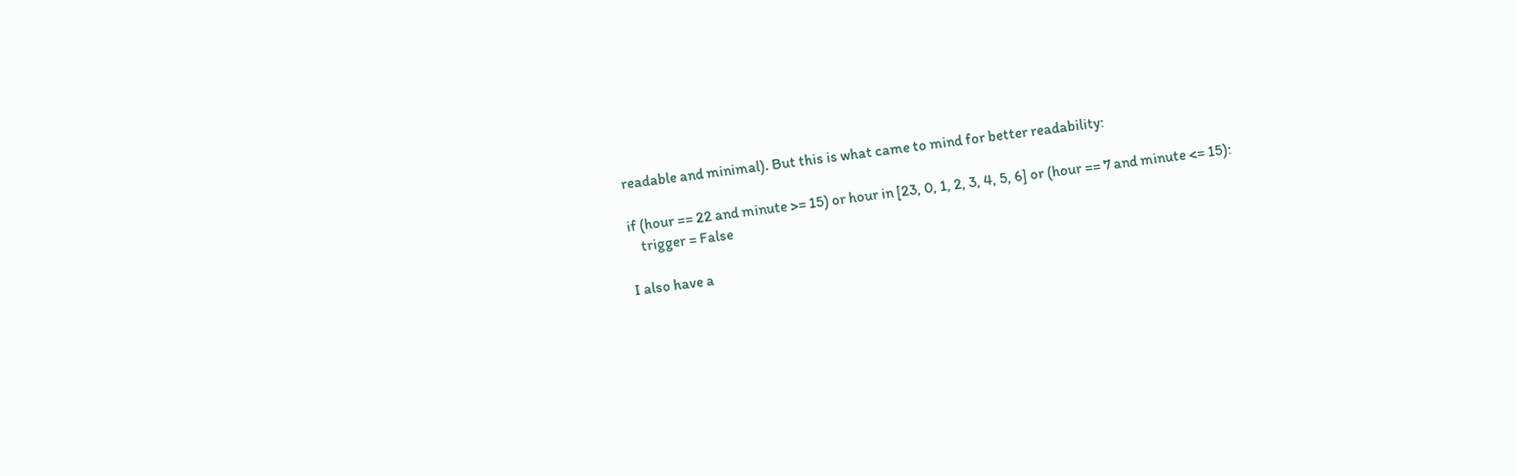readable and minimal). But this is what came to mind for better readability:

if (hour == 22 and minute >= 15) or hour in [23, 0, 1, 2, 3, 4, 5, 6] or (hour == 7 and minute <= 15):
    trigger = False

I also have a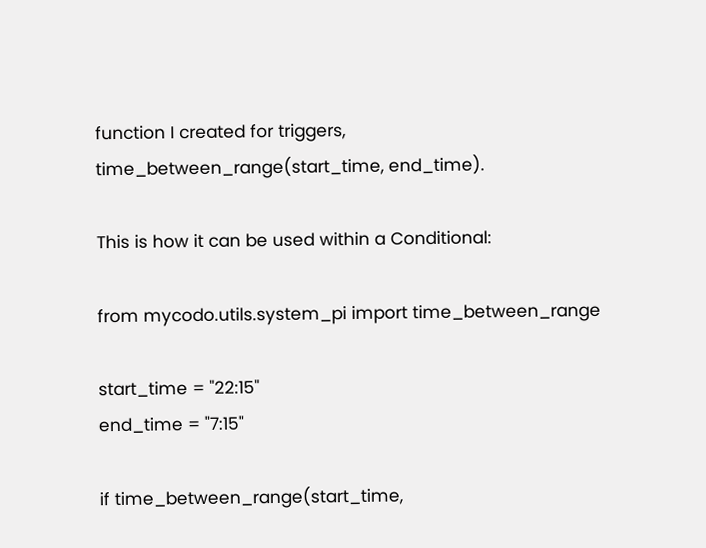function I created for triggers, time_between_range(start_time, end_time).

This is how it can be used within a Conditional:

from mycodo.utils.system_pi import time_between_range

start_time = "22:15"
end_time = "7:15"

if time_between_range(start_time,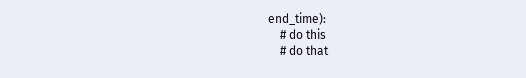end_time):
    # do this
    # do that